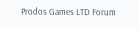Prodos Games LTD Forum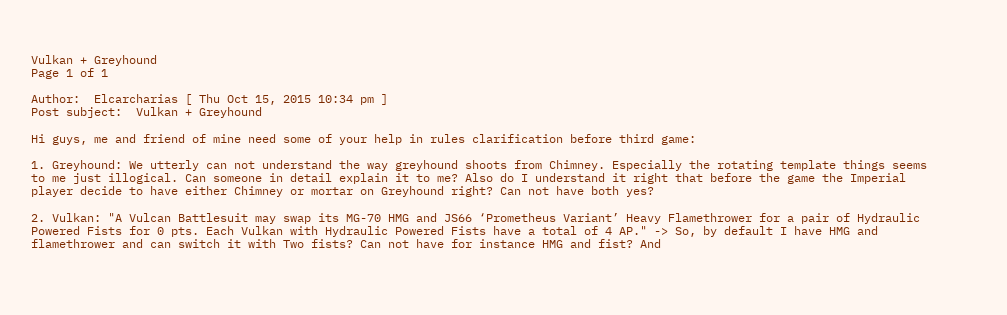Vulkan + Greyhound
Page 1 of 1

Author:  Elcarcharias [ Thu Oct 15, 2015 10:34 pm ]
Post subject:  Vulkan + Greyhound

Hi guys, me and friend of mine need some of your help in rules clarification before third game:

1. Greyhound: We utterly can not understand the way greyhound shoots from Chimney. Especially the rotating template things seems to me just illogical. Can someone in detail explain it to me? Also do I understand it right that before the game the Imperial player decide to have either Chimney or mortar on Greyhound right? Can not have both yes?

2. Vulkan: "A Vulcan Battlesuit may swap its MG-70 HMG and JS66 ‘Prometheus Variant’ Heavy Flamethrower for a pair of Hydraulic Powered Fists for 0 pts. Each Vulkan with Hydraulic Powered Fists have a total of 4 AP." -> So, by default I have HMG and flamethrower and can switch it with Two fists? Can not have for instance HMG and fist? And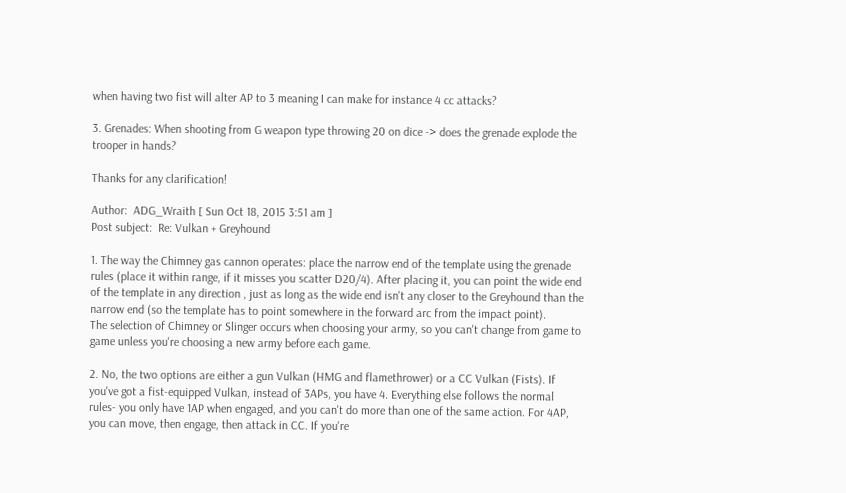when having two fist will alter AP to 3 meaning I can make for instance 4 cc attacks?

3. Grenades: When shooting from G weapon type throwing 20 on dice -> does the grenade explode the trooper in hands?

Thanks for any clarification!

Author:  ADG_Wraith [ Sun Oct 18, 2015 3:51 am ]
Post subject:  Re: Vulkan + Greyhound

1. The way the Chimney gas cannon operates: place the narrow end of the template using the grenade rules (place it within range, if it misses you scatter D20/4). After placing it, you can point the wide end of the template in any direction , just as long as the wide end isn't any closer to the Greyhound than the narrow end (so the template has to point somewhere in the forward arc from the impact point).
The selection of Chimney or Slinger occurs when choosing your army, so you can't change from game to game unless you're choosing a new army before each game.

2. No, the two options are either a gun Vulkan (HMG and flamethrower) or a CC Vulkan (Fists). If you've got a fist-equipped Vulkan, instead of 3APs, you have 4. Everything else follows the normal rules- you only have 1AP when engaged, and you can't do more than one of the same action. For 4AP, you can move, then engage, then attack in CC. If you're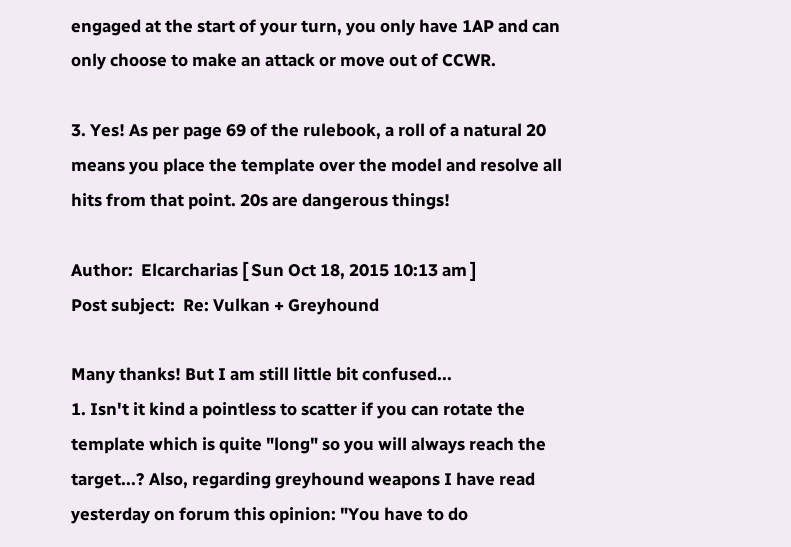engaged at the start of your turn, you only have 1AP and can only choose to make an attack or move out of CCWR.

3. Yes! As per page 69 of the rulebook, a roll of a natural 20 means you place the template over the model and resolve all hits from that point. 20s are dangerous things!

Author:  Elcarcharias [ Sun Oct 18, 2015 10:13 am ]
Post subject:  Re: Vulkan + Greyhound

Many thanks! But I am still little bit confused...
1. Isn't it kind a pointless to scatter if you can rotate the template which is quite "long" so you will always reach the target...? Also, regarding greyhound weapons I have read yesterday on forum this opinion: "You have to do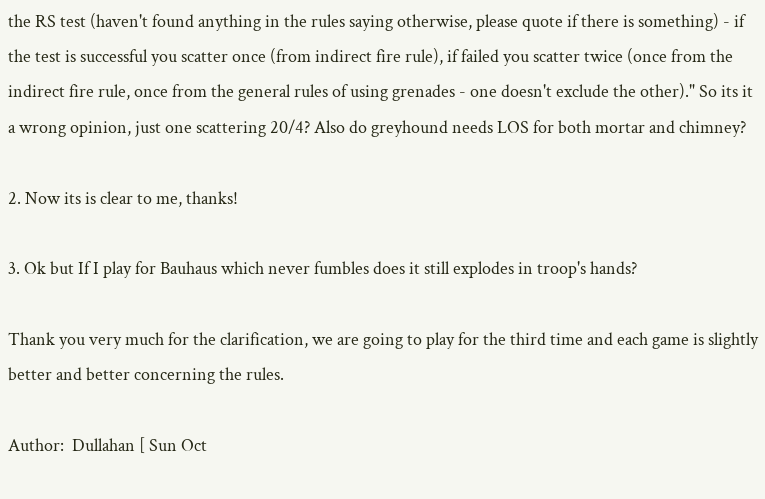the RS test (haven't found anything in the rules saying otherwise, please quote if there is something) - if the test is successful you scatter once (from indirect fire rule), if failed you scatter twice (once from the indirect fire rule, once from the general rules of using grenades - one doesn't exclude the other)." So its it a wrong opinion, just one scattering 20/4? Also do greyhound needs LOS for both mortar and chimney?

2. Now its is clear to me, thanks!

3. Ok but If I play for Bauhaus which never fumbles does it still explodes in troop's hands?

Thank you very much for the clarification, we are going to play for the third time and each game is slightly better and better concerning the rules.

Author:  Dullahan [ Sun Oct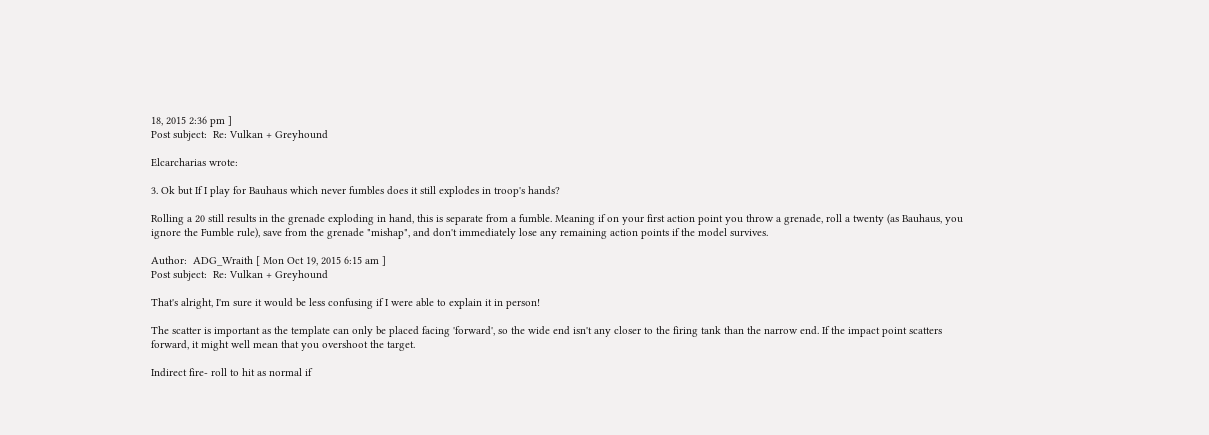18, 2015 2:36 pm ]
Post subject:  Re: Vulkan + Greyhound

Elcarcharias wrote:

3. Ok but If I play for Bauhaus which never fumbles does it still explodes in troop's hands?

Rolling a 20 still results in the grenade exploding in hand, this is separate from a fumble. Meaning if on your first action point you throw a grenade, roll a twenty (as Bauhaus, you ignore the Fumble rule), save from the grenade "mishap", and don't immediately lose any remaining action points if the model survives.

Author:  ADG_Wraith [ Mon Oct 19, 2015 6:15 am ]
Post subject:  Re: Vulkan + Greyhound

That's alright, I'm sure it would be less confusing if I were able to explain it in person!

The scatter is important as the template can only be placed facing 'forward', so the wide end isn't any closer to the firing tank than the narrow end. If the impact point scatters forward, it might well mean that you overshoot the target.

Indirect fire- roll to hit as normal if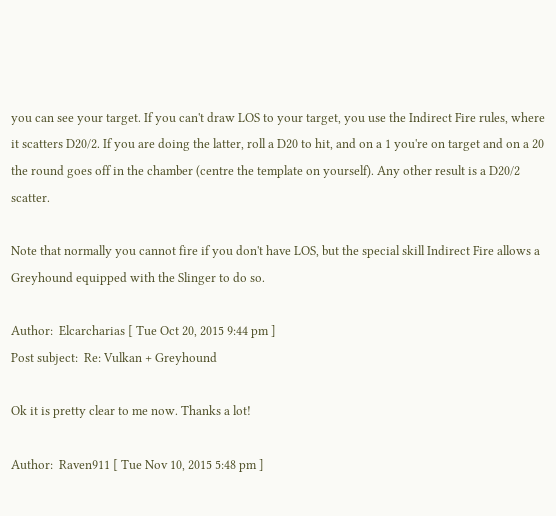you can see your target. If you can't draw LOS to your target, you use the Indirect Fire rules, where it scatters D20/2. If you are doing the latter, roll a D20 to hit, and on a 1 you're on target and on a 20 the round goes off in the chamber (centre the template on yourself). Any other result is a D20/2 scatter.

Note that normally you cannot fire if you don't have LOS, but the special skill Indirect Fire allows a Greyhound equipped with the Slinger to do so.

Author:  Elcarcharias [ Tue Oct 20, 2015 9:44 pm ]
Post subject:  Re: Vulkan + Greyhound

Ok it is pretty clear to me now. Thanks a lot!

Author:  Raven911 [ Tue Nov 10, 2015 5:48 pm ]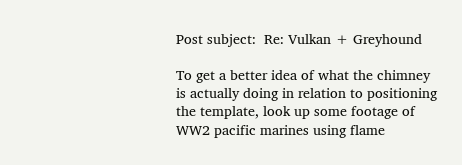Post subject:  Re: Vulkan + Greyhound

To get a better idea of what the chimney is actually doing in relation to positioning the template, look up some footage of WW2 pacific marines using flame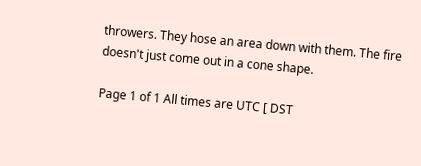throwers. They hose an area down with them. The fire doesn't just come out in a cone shape.

Page 1 of 1 All times are UTC [ DST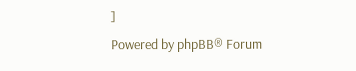]
Powered by phpBB® Forum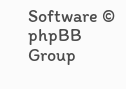Software © phpBB Group